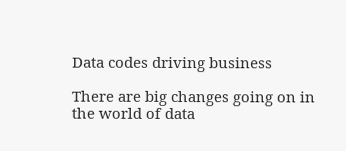Data codes driving business

There are big changes going on in the world of data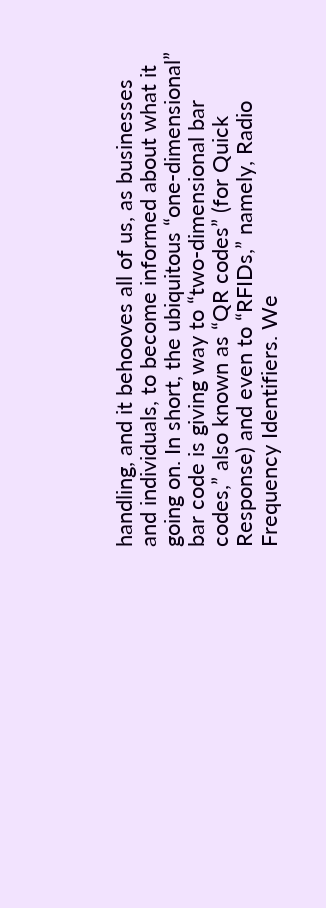handling, and it behooves all of us, as businesses and individuals, to become informed about what it going on. In short, the ubiquitous “one-dimensional” bar code is giving way to “two-dimensional bar codes,” also known as “QR codes” (for Quick Response) and even to “RFIDs,” namely, Radio Frequency Identifiers. We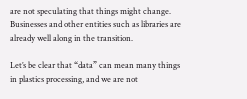are not speculating that things might change. Businesses and other entities such as libraries are already well along in the transition.

Let’s be clear that “data” can mean many things in plastics processing, and we are not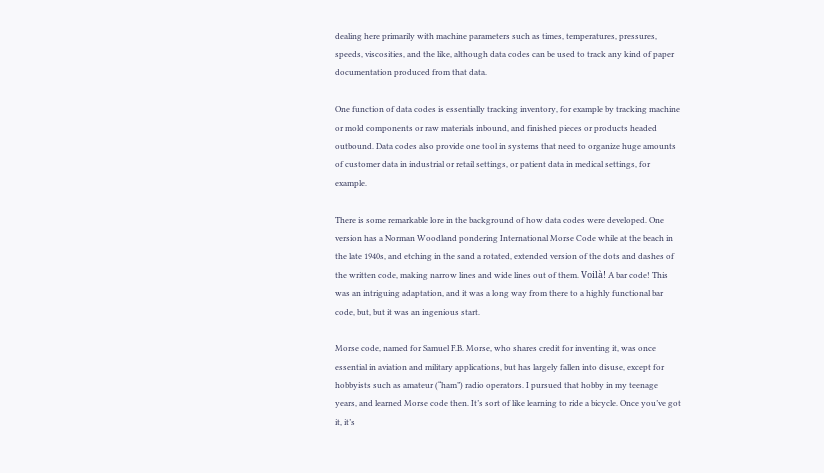dealing here primarily with machine parameters such as times, temperatures, pressures, speeds, viscosities, and the like, although data codes can be used to track any kind of paper documentation produced from that data.

One function of data codes is essentially tracking inventory, for example by tracking machine or mold components or raw materials inbound, and finished pieces or products headed outbound. Data codes also provide one tool in systems that need to organize huge amounts of customer data in industrial or retail settings, or patient data in medical settings, for example.

There is some remarkable lore in the background of how data codes were developed. One version has a Norman Woodland pondering International Morse Code while at the beach in the late 1940s, and etching in the sand a rotated, extended version of the dots and dashes of the written code, making narrow lines and wide lines out of them. Voilà! A bar code! This was an intriguing adaptation, and it was a long way from there to a highly functional bar code, but, but it was an ingenious start.

Morse code, named for Samuel F.B. Morse, who shares credit for inventing it, was once essential in aviation and military applications, but has largely fallen into disuse, except for hobbyists such as amateur (“ham”) radio operators. I pursued that hobby in my teenage years, and learned Morse code then. It’s sort of like learning to ride a bicycle. Once you’ve got it, it’s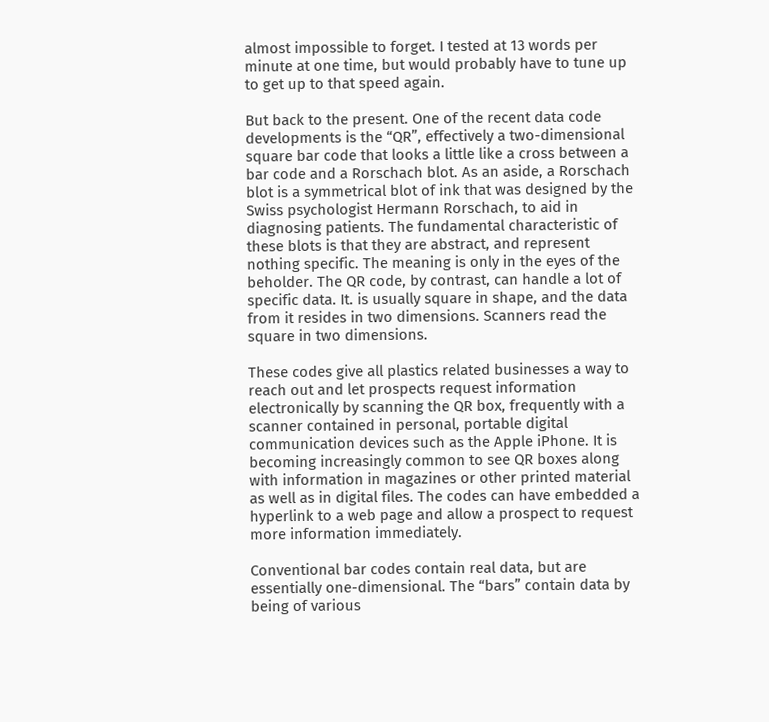almost impossible to forget. I tested at 13 words per minute at one time, but would probably have to tune up to get up to that speed again.

But back to the present. One of the recent data code developments is the “QR”, effectively a two-dimensional square bar code that looks a little like a cross between a bar code and a Rorschach blot. As an aside, a Rorschach blot is a symmetrical blot of ink that was designed by the Swiss psychologist Hermann Rorschach, to aid in diagnosing patients. The fundamental characteristic of these blots is that they are abstract, and represent nothing specific. The meaning is only in the eyes of the beholder. The QR code, by contrast, can handle a lot of specific data. It. is usually square in shape, and the data from it resides in two dimensions. Scanners read the square in two dimensions.

These codes give all plastics related businesses a way to reach out and let prospects request information electronically by scanning the QR box, frequently with a scanner contained in personal, portable digital communication devices such as the Apple iPhone. It is becoming increasingly common to see QR boxes along with information in magazines or other printed material as well as in digital files. The codes can have embedded a hyperlink to a web page and allow a prospect to request more information immediately.

Conventional bar codes contain real data, but are essentially one-dimensional. The “bars” contain data by being of various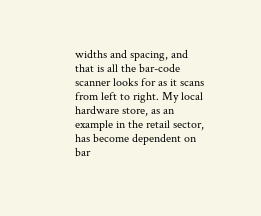widths and spacing, and that is all the bar-code scanner looks for as it scans from left to right. My local hardware store, as an example in the retail sector, has become dependent on bar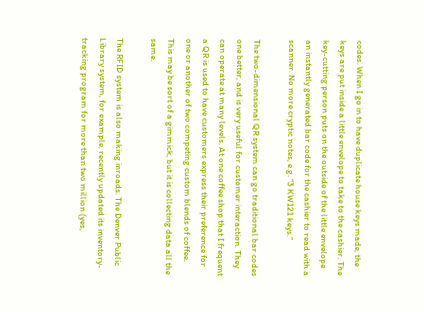codes. When I go in to have duplicate house keys made, the keys are put inside a little envelope to take to the cashier. The key-cutting person puts on the outside of the little envelope an instantly generated bar code for the cashier to read with a scanner. No more cryptic notes, e.g. “3 KW121 keys.”

The two-dimensional QR system can go traditional bar codes one better, and is very useful for customer interaction. They can operate at many levels. At one coffee shop that I frequent a QR is used to have customers express their preference for one or another of two competing custom blends of coffee. This may be sort of a gimmick, but it is collecting data all the same.

The RFID system is also making inroads. The Denver Public Library system, for example, recently updated its inventory-tracking program for more than two million (yes,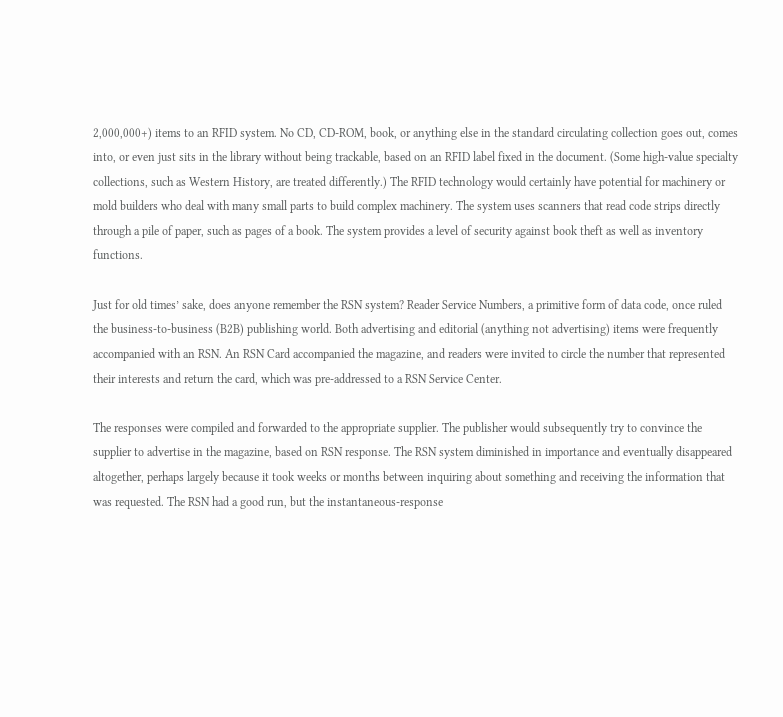2,000,000+) items to an RFID system. No CD, CD-ROM, book, or anything else in the standard circulating collection goes out, comes into, or even just sits in the library without being trackable, based on an RFID label fixed in the document. (Some high-value specialty collections, such as Western History, are treated differently.) The RFID technology would certainly have potential for machinery or mold builders who deal with many small parts to build complex machinery. The system uses scanners that read code strips directly through a pile of paper, such as pages of a book. The system provides a level of security against book theft as well as inventory functions.

Just for old times’ sake, does anyone remember the RSN system? Reader Service Numbers, a primitive form of data code, once ruled the business-to-business (B2B) publishing world. Both advertising and editorial (anything not advertising) items were frequently accompanied with an RSN. An RSN Card accompanied the magazine, and readers were invited to circle the number that represented their interests and return the card, which was pre-addressed to a RSN Service Center.

The responses were compiled and forwarded to the appropriate supplier. The publisher would subsequently try to convince the supplier to advertise in the magazine, based on RSN response. The RSN system diminished in importance and eventually disappeared altogether, perhaps largely because it took weeks or months between inquiring about something and receiving the information that was requested. The RSN had a good run, but the instantaneous-response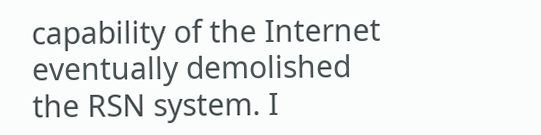capability of the Internet eventually demolished the RSN system. I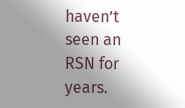haven’t seen an RSN for years.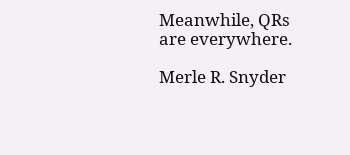Meanwhile, QRs are everywhere.

Merle R. Snyder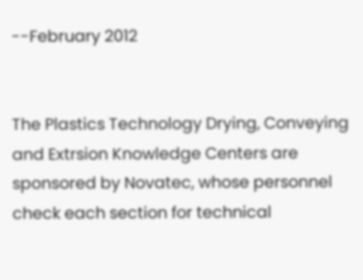--February 2012


The Plastics Technology Drying, Conveying and Extrsion Knowledge Centers are sponsored by Novatec, whose personnel check each section for technical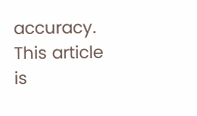accuracy. This article is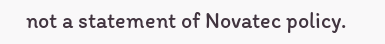not a statement of Novatec policy.